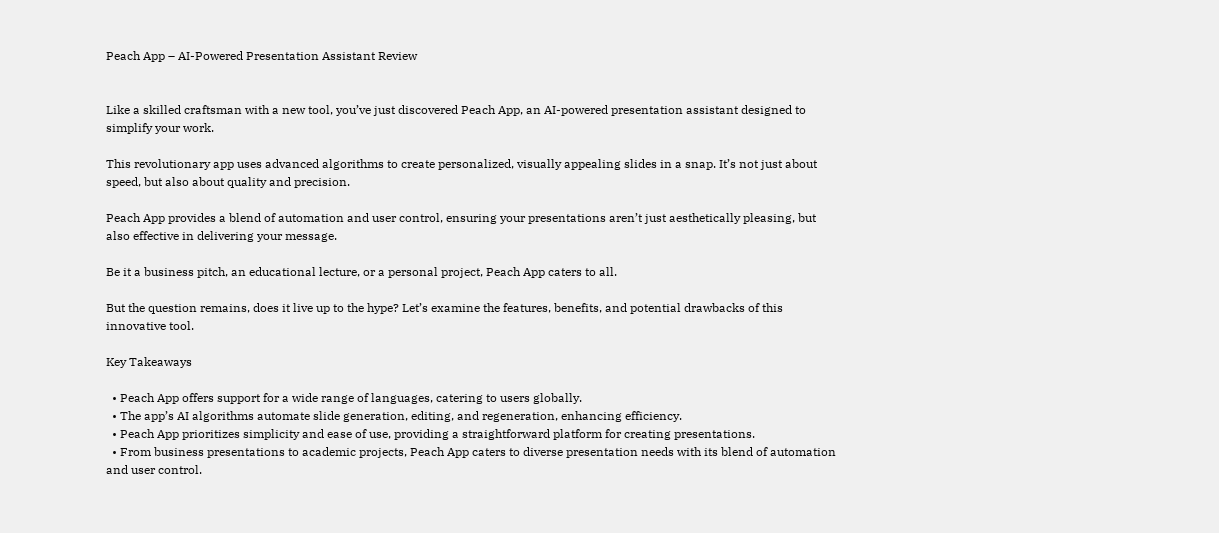Peach App – AI-Powered Presentation Assistant Review


Like a skilled craftsman with a new tool, you’ve just discovered Peach App, an AI-powered presentation assistant designed to simplify your work.

This revolutionary app uses advanced algorithms to create personalized, visually appealing slides in a snap. It’s not just about speed, but also about quality and precision.

Peach App provides a blend of automation and user control, ensuring your presentations aren’t just aesthetically pleasing, but also effective in delivering your message.

Be it a business pitch, an educational lecture, or a personal project, Peach App caters to all.

But the question remains, does it live up to the hype? Let’s examine the features, benefits, and potential drawbacks of this innovative tool.

Key Takeaways

  • Peach App offers support for a wide range of languages, catering to users globally.
  • The app’s AI algorithms automate slide generation, editing, and regeneration, enhancing efficiency.
  • Peach App prioritizes simplicity and ease of use, providing a straightforward platform for creating presentations.
  • From business presentations to academic projects, Peach App caters to diverse presentation needs with its blend of automation and user control.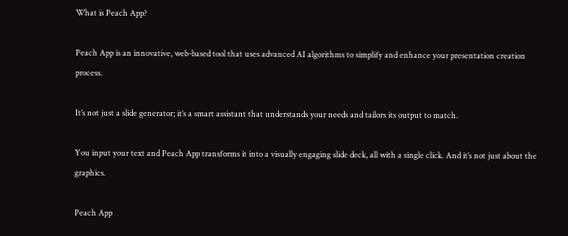What is Peach App?

Peach App is an innovative, web-based tool that uses advanced AI algorithms to simplify and enhance your presentation creation process.

It’s not just a slide generator; it’s a smart assistant that understands your needs and tailors its output to match.

You input your text and Peach App transforms it into a visually engaging slide deck, all with a single click. And it’s not just about the graphics.

Peach App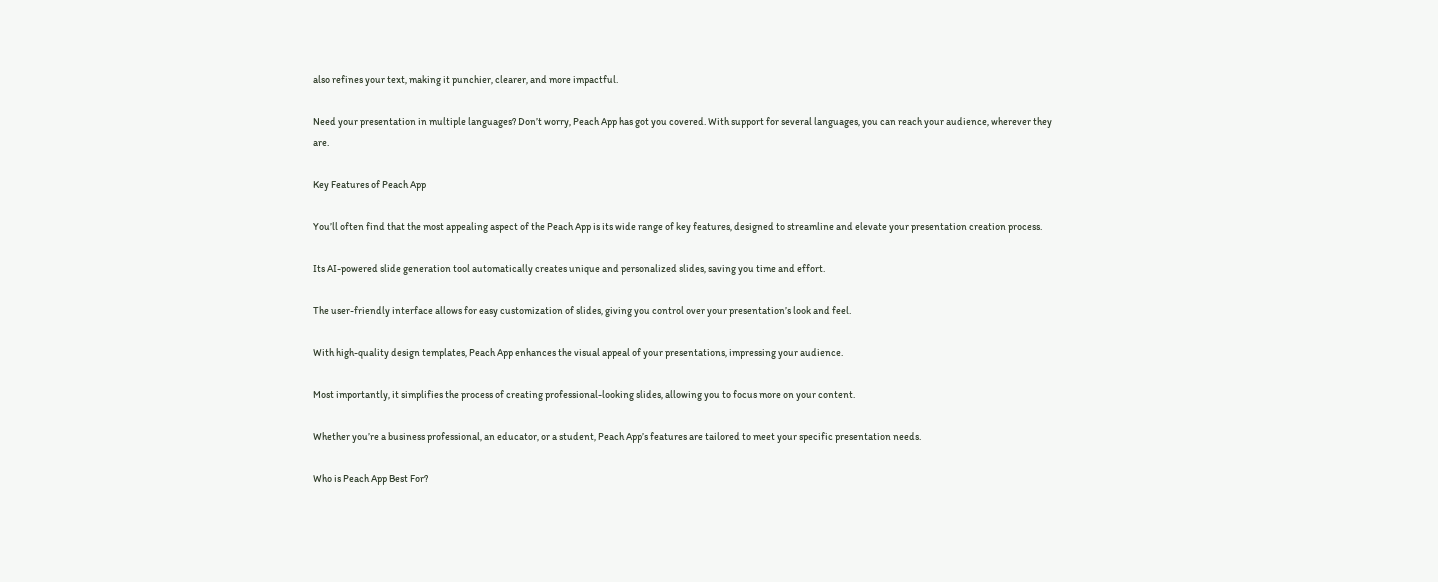also refines your text, making it punchier, clearer, and more impactful.

Need your presentation in multiple languages? Don’t worry, Peach App has got you covered. With support for several languages, you can reach your audience, wherever they are.

Key Features of Peach App

You’ll often find that the most appealing aspect of the Peach App is its wide range of key features, designed to streamline and elevate your presentation creation process.

Its AI-powered slide generation tool automatically creates unique and personalized slides, saving you time and effort.

The user-friendly interface allows for easy customization of slides, giving you control over your presentation’s look and feel.

With high-quality design templates, Peach App enhances the visual appeal of your presentations, impressing your audience.

Most importantly, it simplifies the process of creating professional-looking slides, allowing you to focus more on your content.

Whether you’re a business professional, an educator, or a student, Peach App’s features are tailored to meet your specific presentation needs.

Who is Peach App Best For?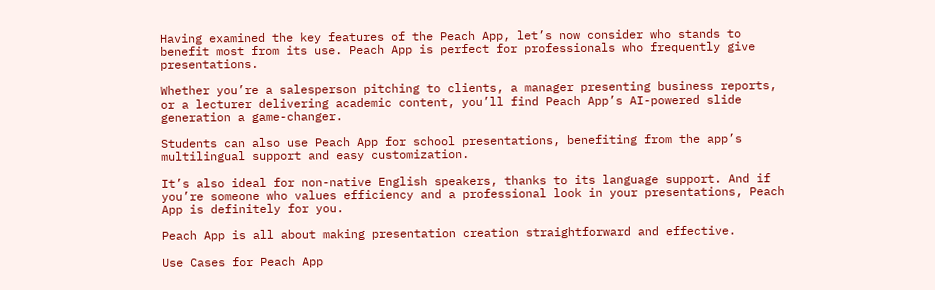Having examined the key features of the Peach App, let’s now consider who stands to benefit most from its use. Peach App is perfect for professionals who frequently give presentations.

Whether you’re a salesperson pitching to clients, a manager presenting business reports, or a lecturer delivering academic content, you’ll find Peach App’s AI-powered slide generation a game-changer.

Students can also use Peach App for school presentations, benefiting from the app’s multilingual support and easy customization.

It’s also ideal for non-native English speakers, thanks to its language support. And if you’re someone who values efficiency and a professional look in your presentations, Peach App is definitely for you.

Peach App is all about making presentation creation straightforward and effective.

Use Cases for Peach App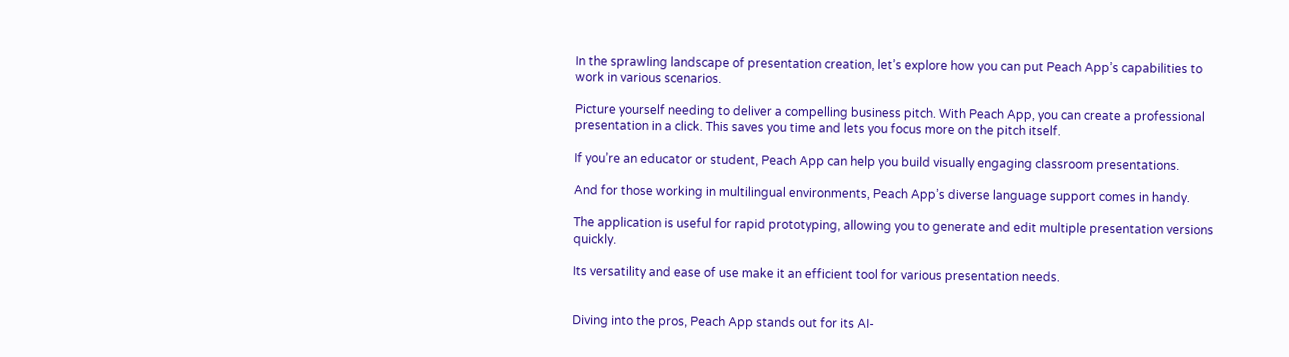In the sprawling landscape of presentation creation, let’s explore how you can put Peach App’s capabilities to work in various scenarios.

Picture yourself needing to deliver a compelling business pitch. With Peach App, you can create a professional presentation in a click. This saves you time and lets you focus more on the pitch itself.

If you’re an educator or student, Peach App can help you build visually engaging classroom presentations.

And for those working in multilingual environments, Peach App’s diverse language support comes in handy.

The application is useful for rapid prototyping, allowing you to generate and edit multiple presentation versions quickly.

Its versatility and ease of use make it an efficient tool for various presentation needs.


Diving into the pros, Peach App stands out for its AI-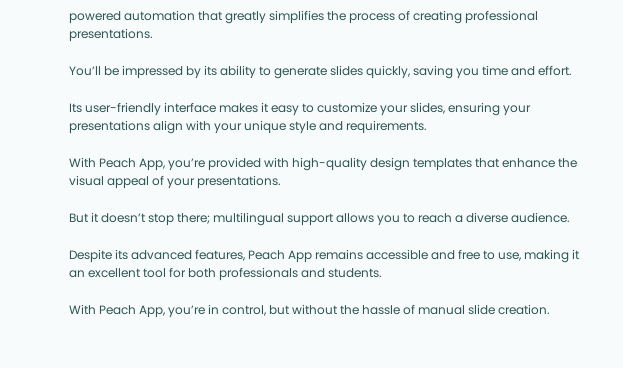powered automation that greatly simplifies the process of creating professional presentations.

You’ll be impressed by its ability to generate slides quickly, saving you time and effort.

Its user-friendly interface makes it easy to customize your slides, ensuring your presentations align with your unique style and requirements.

With Peach App, you’re provided with high-quality design templates that enhance the visual appeal of your presentations.

But it doesn’t stop there; multilingual support allows you to reach a diverse audience.

Despite its advanced features, Peach App remains accessible and free to use, making it an excellent tool for both professionals and students.

With Peach App, you’re in control, but without the hassle of manual slide creation.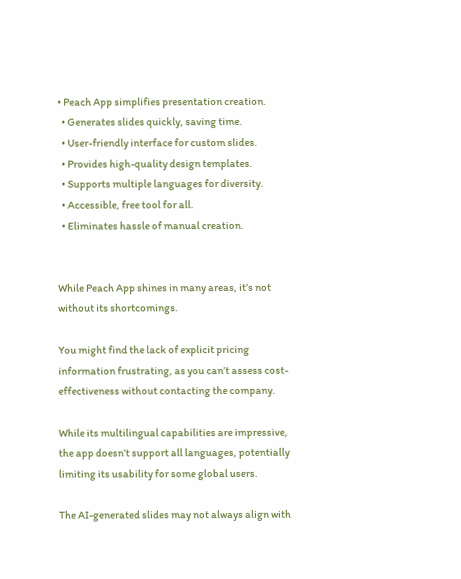• Peach App simplifies presentation creation.
  • Generates slides quickly, saving time.
  • User-friendly interface for custom slides.
  • Provides high-quality design templates.
  • Supports multiple languages for diversity.
  • Accessible, free tool for all.
  • Eliminates hassle of manual creation.


While Peach App shines in many areas, it’s not without its shortcomings.

You might find the lack of explicit pricing information frustrating, as you can’t assess cost-effectiveness without contacting the company.

While its multilingual capabilities are impressive, the app doesn’t support all languages, potentially limiting its usability for some global users.

The AI-generated slides may not always align with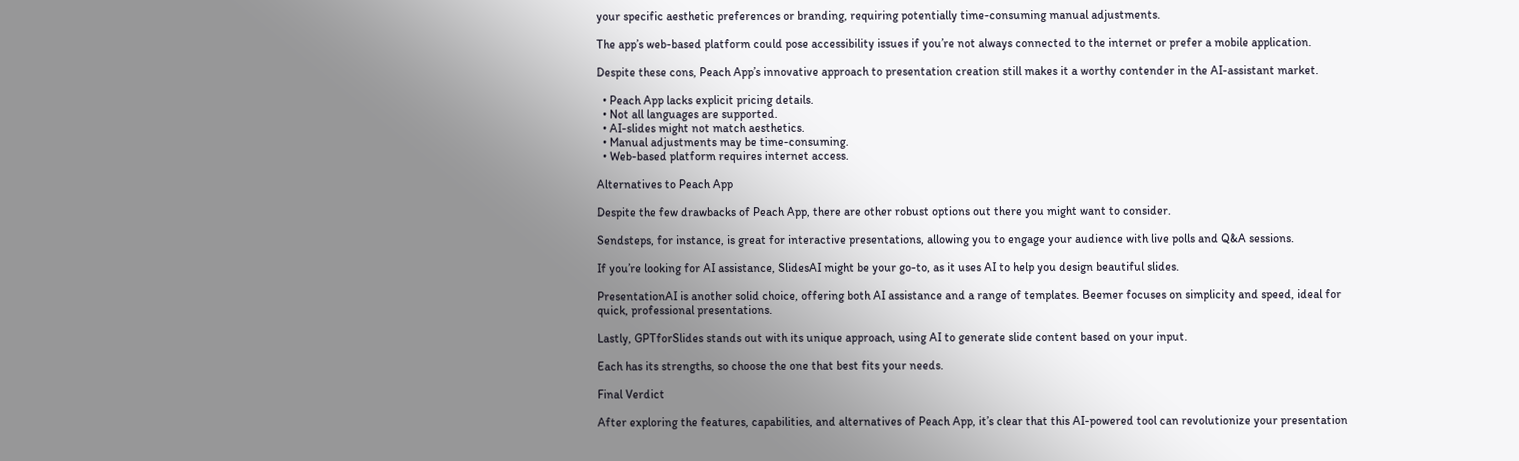your specific aesthetic preferences or branding, requiring potentially time-consuming manual adjustments.

The app’s web-based platform could pose accessibility issues if you’re not always connected to the internet or prefer a mobile application.

Despite these cons, Peach App’s innovative approach to presentation creation still makes it a worthy contender in the AI-assistant market.

  • Peach App lacks explicit pricing details.
  • Not all languages are supported.
  • AI-slides might not match aesthetics.
  • Manual adjustments may be time-consuming.
  • Web-based platform requires internet access.

Alternatives to Peach App

Despite the few drawbacks of Peach App, there are other robust options out there you might want to consider.

Sendsteps, for instance, is great for interactive presentations, allowing you to engage your audience with live polls and Q&A sessions.

If you’re looking for AI assistance, SlidesAI might be your go-to, as it uses AI to help you design beautiful slides.

PresentationAI is another solid choice, offering both AI assistance and a range of templates. Beemer focuses on simplicity and speed, ideal for quick, professional presentations.

Lastly, GPTforSlides stands out with its unique approach, using AI to generate slide content based on your input.

Each has its strengths, so choose the one that best fits your needs.

Final Verdict

After exploring the features, capabilities, and alternatives of Peach App, it’s clear that this AI-powered tool can revolutionize your presentation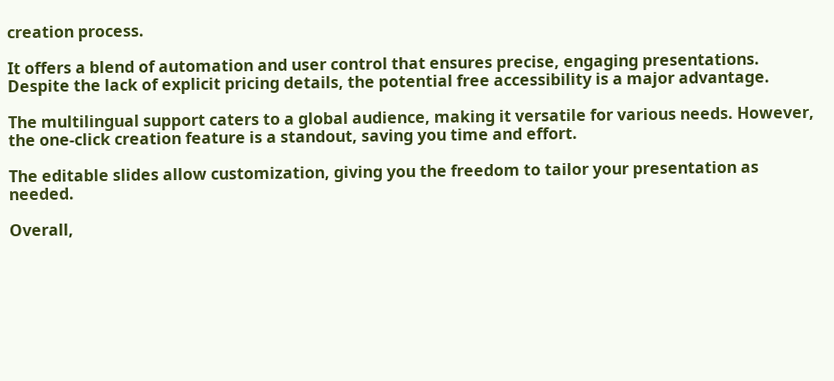creation process.

It offers a blend of automation and user control that ensures precise, engaging presentations. Despite the lack of explicit pricing details, the potential free accessibility is a major advantage.

The multilingual support caters to a global audience, making it versatile for various needs. However, the one-click creation feature is a standout, saving you time and effort.

The editable slides allow customization, giving you the freedom to tailor your presentation as needed.

Overall,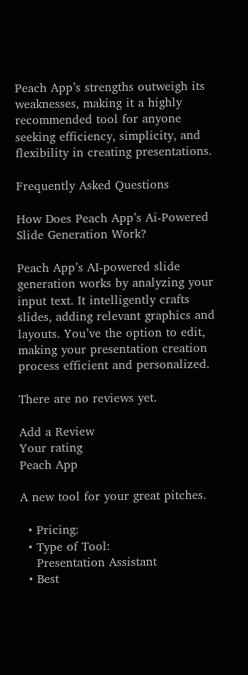Peach App’s strengths outweigh its weaknesses, making it a highly recommended tool for anyone seeking efficiency, simplicity, and flexibility in creating presentations.

Frequently Asked Questions

How Does Peach App’s Ai-Powered Slide Generation Work?

Peach App’s AI-powered slide generation works by analyzing your input text. It intelligently crafts slides, adding relevant graphics and layouts. You’ve the option to edit, making your presentation creation process efficient and personalized.

There are no reviews yet.

Add a Review
Your rating
Peach App

A new tool for your great pitches.

  • Pricing:
  • Type of Tool:
    Presentation Assistant
  • Best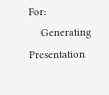For:
    Generating Presentation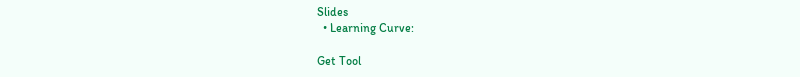Slides
  • Learning Curve:

Get Tool